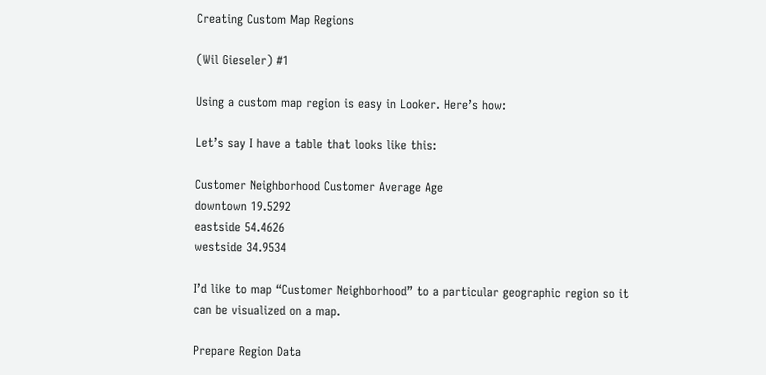Creating Custom Map Regions

(Wil Gieseler) #1

Using a custom map region is easy in Looker. Here’s how:

Let’s say I have a table that looks like this:

Customer Neighborhood Customer Average Age
downtown 19.5292
eastside 54.4626
westside 34.9534

I’d like to map “Customer Neighborhood” to a particular geographic region so it can be visualized on a map.

Prepare Region Data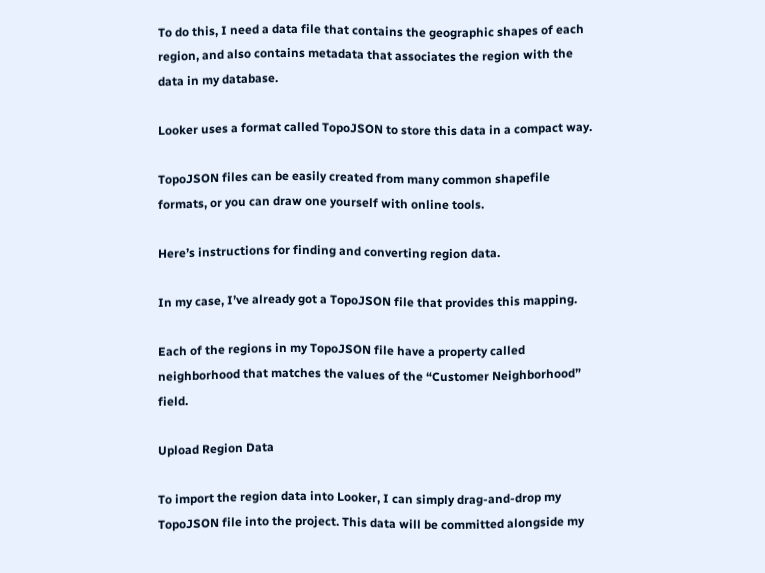To do this, I need a data file that contains the geographic shapes of each region, and also contains metadata that associates the region with the data in my database.

Looker uses a format called TopoJSON to store this data in a compact way.

TopoJSON files can be easily created from many common shapefile formats, or you can draw one yourself with online tools.

Here’s instructions for finding and converting region data.

In my case, I’ve already got a TopoJSON file that provides this mapping.

Each of the regions in my TopoJSON file have a property called neighborhood that matches the values of the “Customer Neighborhood” field.

Upload Region Data

To import the region data into Looker, I can simply drag-and-drop my TopoJSON file into the project. This data will be committed alongside my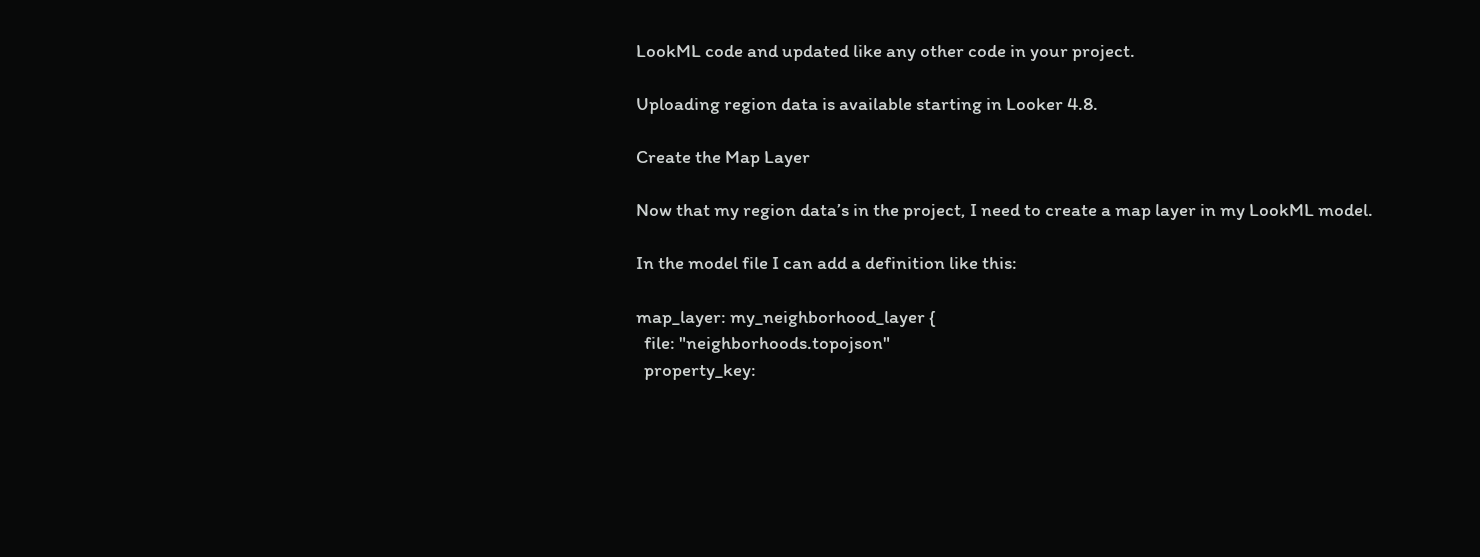LookML code and updated like any other code in your project.

Uploading region data is available starting in Looker 4.8.

Create the Map Layer

Now that my region data’s in the project, I need to create a map layer in my LookML model.

In the model file I can add a definition like this:

map_layer: my_neighborhood_layer {
  file: "neighborhoods.topojson"
  property_key: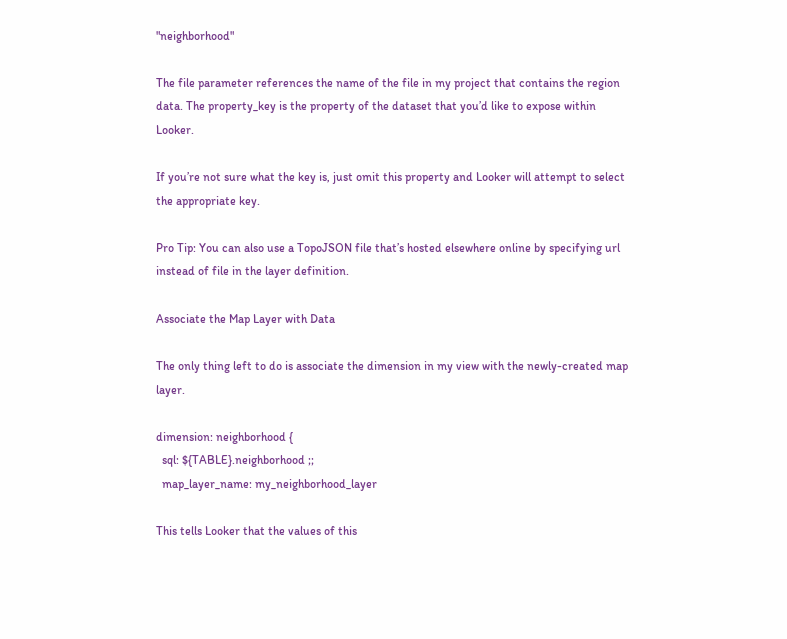"neighborhood"

The file parameter references the name of the file in my project that contains the region data. The property_key is the property of the dataset that you’d like to expose within Looker.

If you’re not sure what the key is, just omit this property and Looker will attempt to select the appropriate key.

Pro Tip: You can also use a TopoJSON file that’s hosted elsewhere online by specifying url instead of file in the layer definition.

Associate the Map Layer with Data

The only thing left to do is associate the dimension in my view with the newly-created map layer.

dimension: neighborhood {
  sql: ${TABLE}.neighborhood ;;
  map_layer_name: my_neighborhood_layer

This tells Looker that the values of this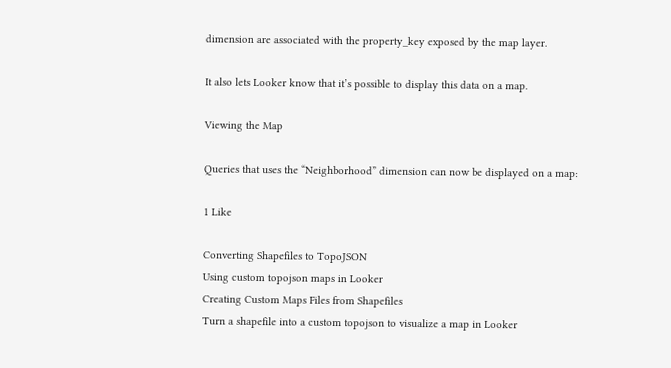dimension are associated with the property_key exposed by the map layer.

It also lets Looker know that it’s possible to display this data on a map.

Viewing the Map

Queries that uses the “Neighborhood” dimension can now be displayed on a map:

1 Like

Converting Shapefiles to TopoJSON
Using custom topojson maps in Looker
Creating Custom Maps Files from Shapefiles
Turn a shapefile into a custom topojson to visualize a map in Looker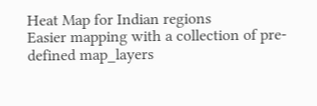Heat Map for Indian regions
Easier mapping with a collection of pre-defined map_layers